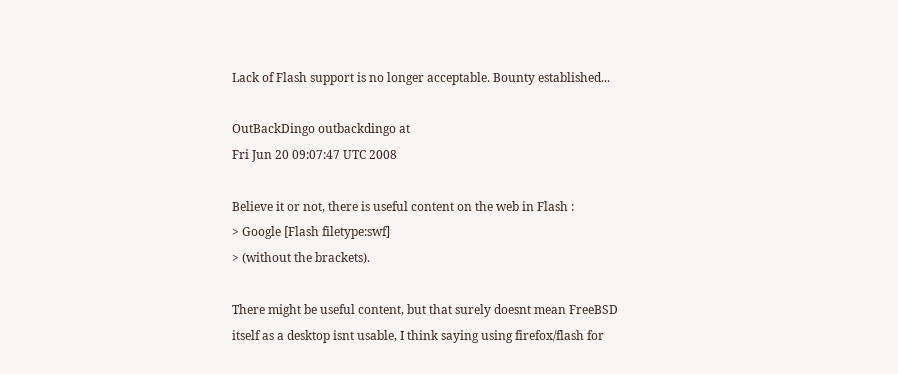Lack of Flash support is no longer acceptable. Bounty established...

OutBackDingo outbackdingo at
Fri Jun 20 09:07:47 UTC 2008

Believe it or not, there is useful content on the web in Flash :
> Google [Flash filetype:swf]
> (without the brackets).

There might be useful content, but that surely doesnt mean FreeBSD
itself as a desktop isnt usable, I think saying using firefox/flash for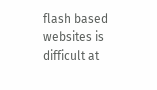flash based websites is difficult at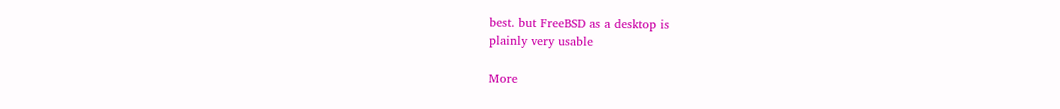best. but FreeBSD as a desktop is
plainly very usable

More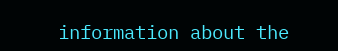information about the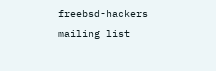freebsd-hackers mailing list